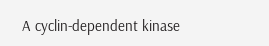A cyclin-dependent kinase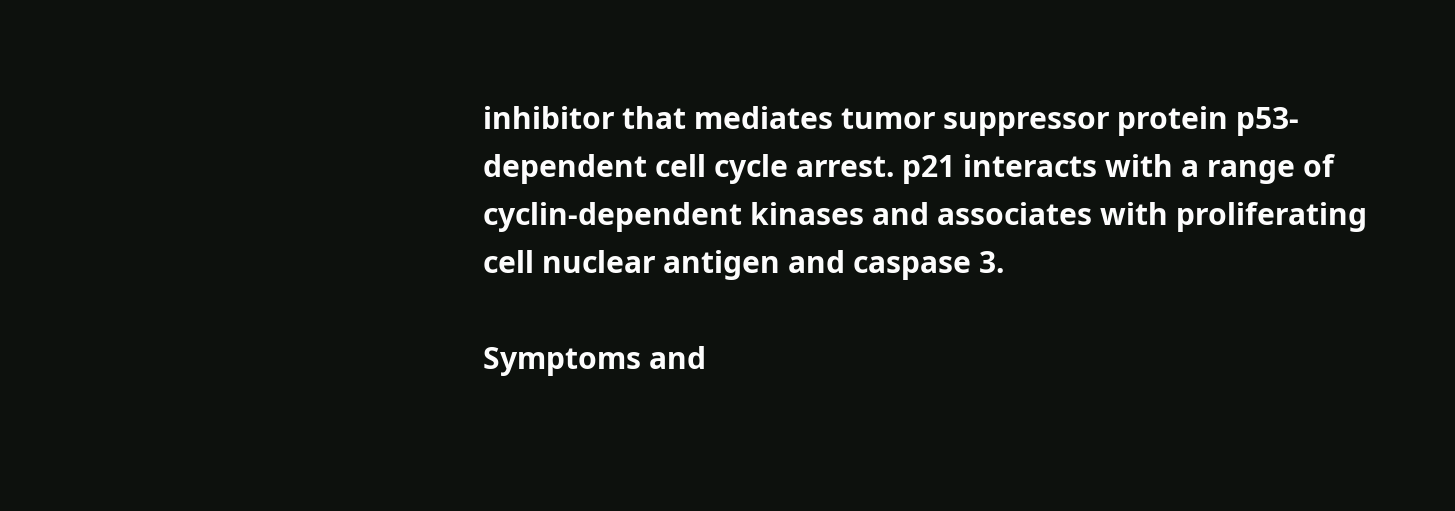inhibitor that mediates tumor suppressor protein p53-dependent cell cycle arrest. p21 interacts with a range of cyclin-dependent kinases and associates with proliferating cell nuclear antigen and caspase 3.

Symptoms and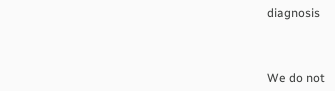diagnosis



We do not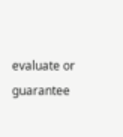evaluate or guarantee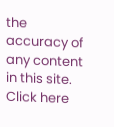the accuracy of any content in this site. Click here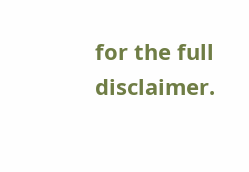for the full disclaimer.